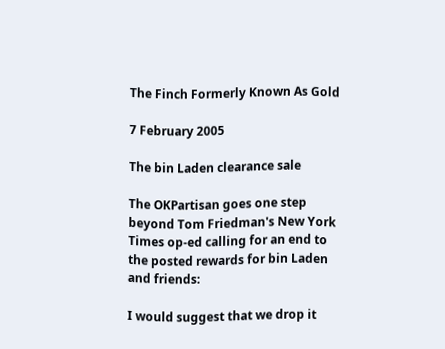The Finch Formerly Known As Gold

7 February 2005

The bin Laden clearance sale

The OKPartisan goes one step beyond Tom Friedman's New York Times op-ed calling for an end to the posted rewards for bin Laden and friends:

I would suggest that we drop it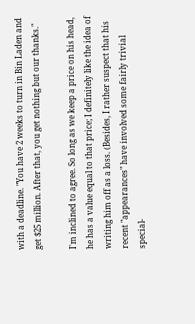with a deadline. "You have 2 weeks to turn in Bin Laden and get $25 million. After that, you get nothing but our thanks."

I'm inclined to agree. So long as we keep a price on his head, he has a value equal to that price; I definitely like the idea of writing him off as a loss. (Besides, I rather suspect that his recent "appearances" have involved some fairly trivial special-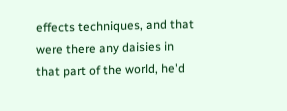effects techniques, and that were there any daisies in that part of the world, he'd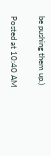be pushing them up.)

Posted at 10:40 AM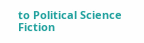to Political Science Fiction